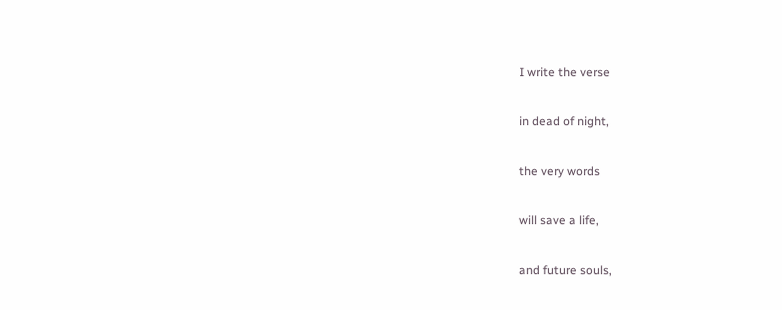I write the verse

in dead of night,

the very words

will save a life,

and future souls,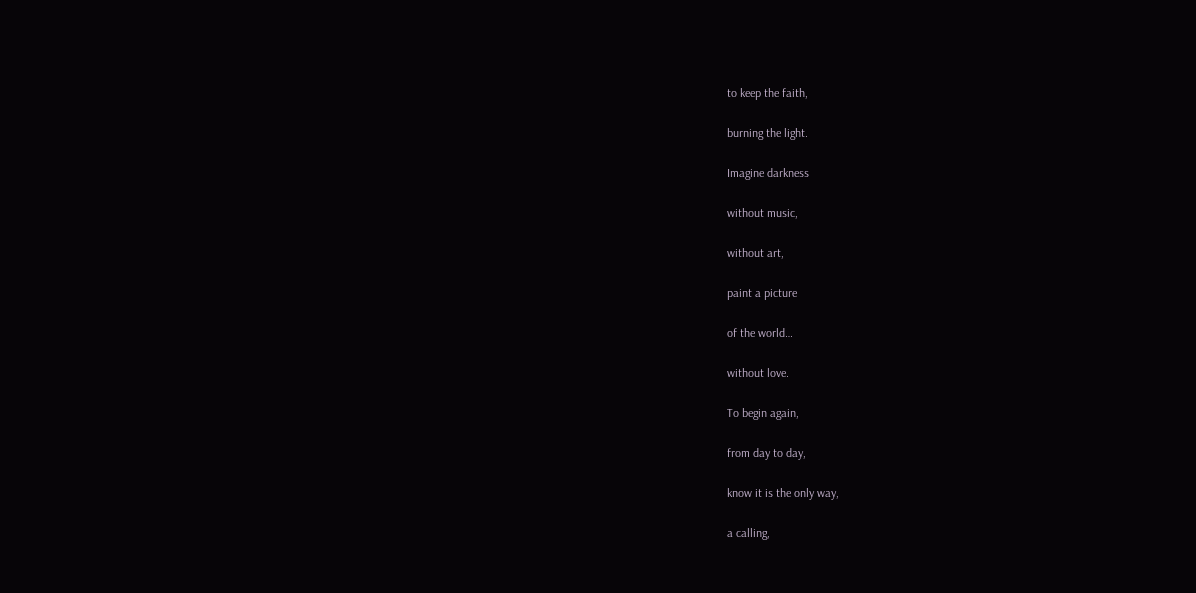to keep the faith,

burning the light.

Imagine darkness

without music,

without art,

paint a picture

of the world…

without love.

To begin again,

from day to day,

know it is the only way,

a calling,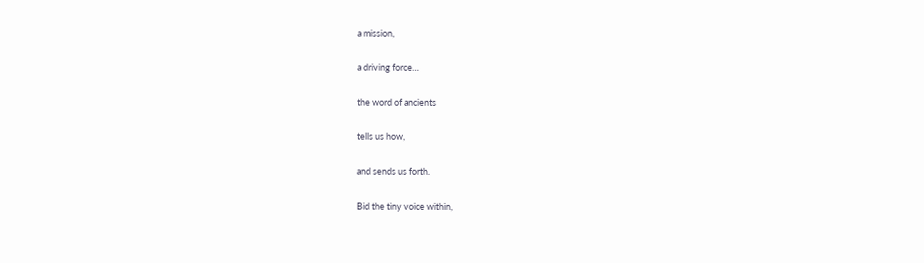a mission,

a driving force…

the word of ancients

tells us how,

and sends us forth.

Bid the tiny voice within,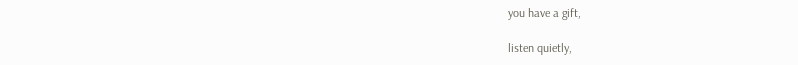you have a gift,

listen quietly,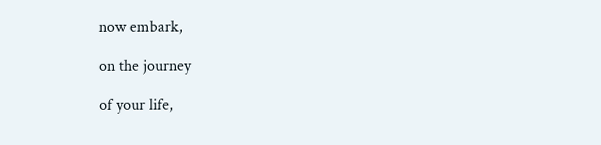now embark,

on the journey

of your life,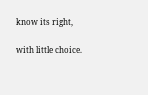know its right,

with little choice.